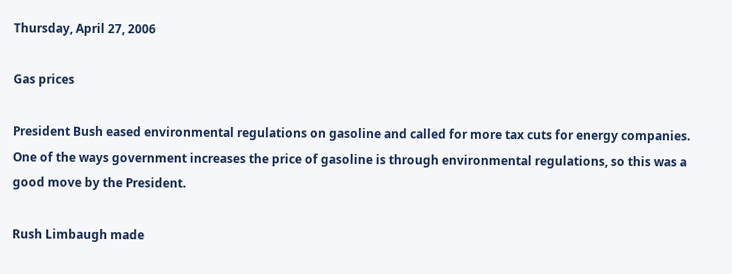Thursday, April 27, 2006

Gas prices

President Bush eased environmental regulations on gasoline and called for more tax cuts for energy companies. One of the ways government increases the price of gasoline is through environmental regulations, so this was a good move by the President.

Rush Limbaugh made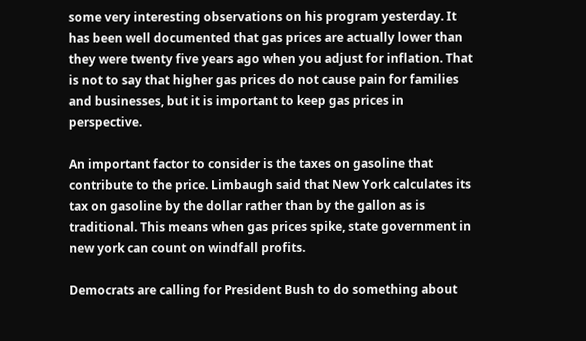some very interesting observations on his program yesterday. It has been well documented that gas prices are actually lower than they were twenty five years ago when you adjust for inflation. That is not to say that higher gas prices do not cause pain for families and businesses, but it is important to keep gas prices in perspective.

An important factor to consider is the taxes on gasoline that contribute to the price. Limbaugh said that New York calculates its tax on gasoline by the dollar rather than by the gallon as is traditional. This means when gas prices spike, state government in new york can count on windfall profits.

Democrats are calling for President Bush to do something about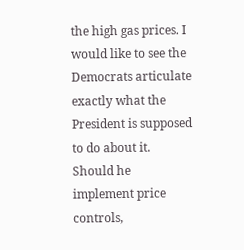the high gas prices. I would like to see the Democrats articulate exactly what the President is supposed to do about it. Should he implement price controls,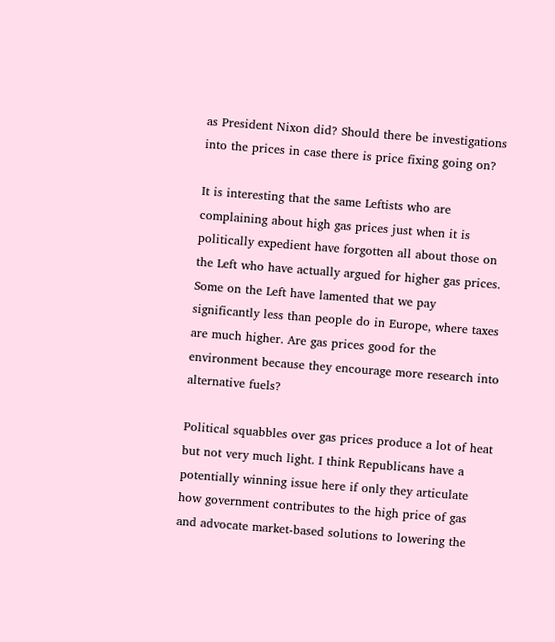as President Nixon did? Should there be investigations into the prices in case there is price fixing going on?

It is interesting that the same Leftists who are complaining about high gas prices just when it is politically expedient have forgotten all about those on the Left who have actually argued for higher gas prices. Some on the Left have lamented that we pay significantly less than people do in Europe, where taxes are much higher. Are gas prices good for the environment because they encourage more research into alternative fuels?

Political squabbles over gas prices produce a lot of heat but not very much light. I think Republicans have a potentially winning issue here if only they articulate how government contributes to the high price of gas and advocate market-based solutions to lowering the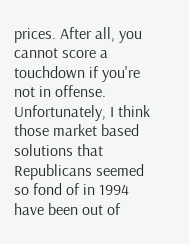prices. After all, you cannot score a touchdown if you're not in offense. Unfortunately, I think those market based solutions that Republicans seemed so fond of in 1994 have been out of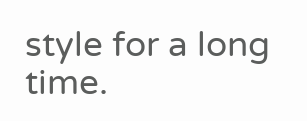style for a long time.